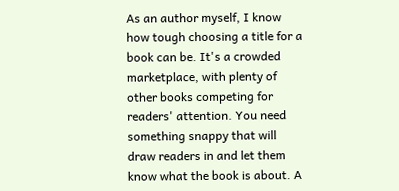As an author myself, I know how tough choosing a title for a book can be. It's a crowded marketplace, with plenty of other books competing for readers' attention. You need something snappy that will draw readers in and let them know what the book is about. A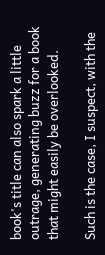book's title can also spark a little outrage, generating buzz for a book that might easily be overlooked.

Such is the case, I suspect, with the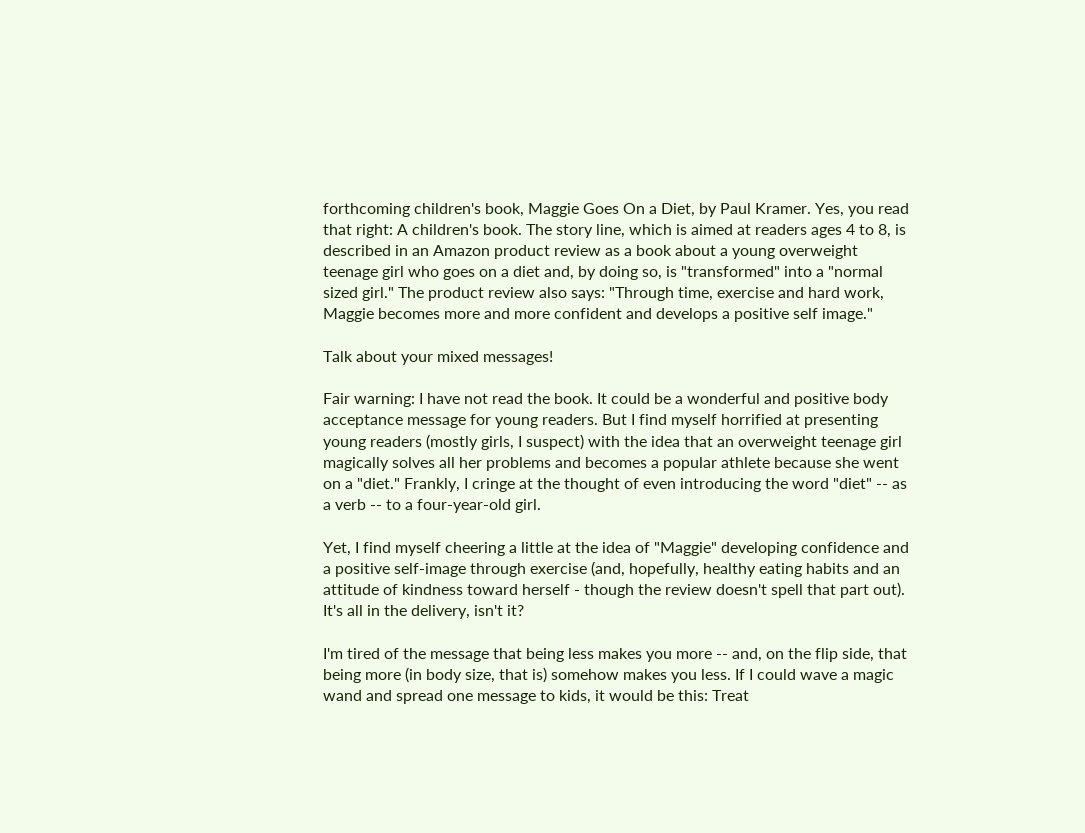forthcoming children's book, Maggie Goes On a Diet, by Paul Kramer. Yes, you read that right: A children's book. The story line, which is aimed at readers ages 4 to 8, is described in an Amazon product review as a book about a young overweight teenage girl who goes on a diet and, by doing so, is "transformed" into a "normal sized girl." The product review also says: "Through time, exercise and hard work, Maggie becomes more and more confident and develops a positive self image."

Talk about your mixed messages!

Fair warning: I have not read the book. It could be a wonderful and positive body acceptance message for young readers. But I find myself horrified at presenting young readers (mostly girls, I suspect) with the idea that an overweight teenage girl magically solves all her problems and becomes a popular athlete because she went on a "diet." Frankly, I cringe at the thought of even introducing the word "diet" -- as a verb -- to a four-year-old girl.

Yet, I find myself cheering a little at the idea of "Maggie" developing confidence and a positive self-image through exercise (and, hopefully, healthy eating habits and an attitude of kindness toward herself - though the review doesn't spell that part out). It's all in the delivery, isn't it?

I'm tired of the message that being less makes you more -- and, on the flip side, that being more (in body size, that is) somehow makes you less. If I could wave a magic wand and spread one message to kids, it would be this: Treat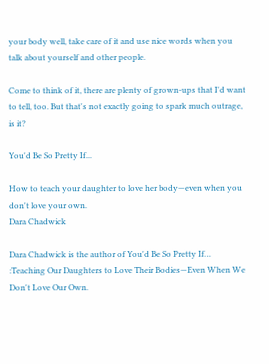your body well, take care of it and use nice words when you talk about yourself and other people.

Come to think of it, there are plenty of grown-ups that I'd want to tell, too. But that's not exactly going to spark much outrage, is it?

You'd Be So Pretty If...

How to teach your daughter to love her body—even when you don't love your own.
Dara Chadwick

Dara Chadwick is the author of You'd Be So Pretty If… :Teaching Our Daughters to Love Their Bodies—Even When We Don't Love Our Own.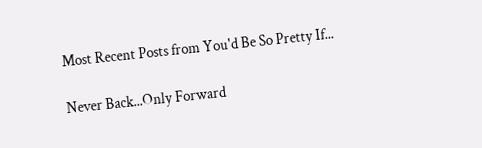Most Recent Posts from You'd Be So Pretty If...

Never Back...Only Forward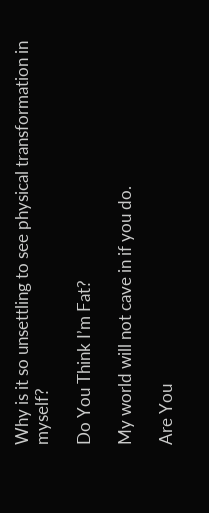Why is it so unsettling to see physical transformation in myself?

Do You Think I’m Fat?

My world will not cave in if you do.

Are You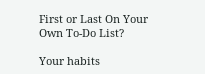First or Last On Your Own To-Do List?

Your habits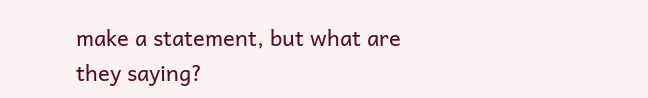make a statement, but what are they saying?